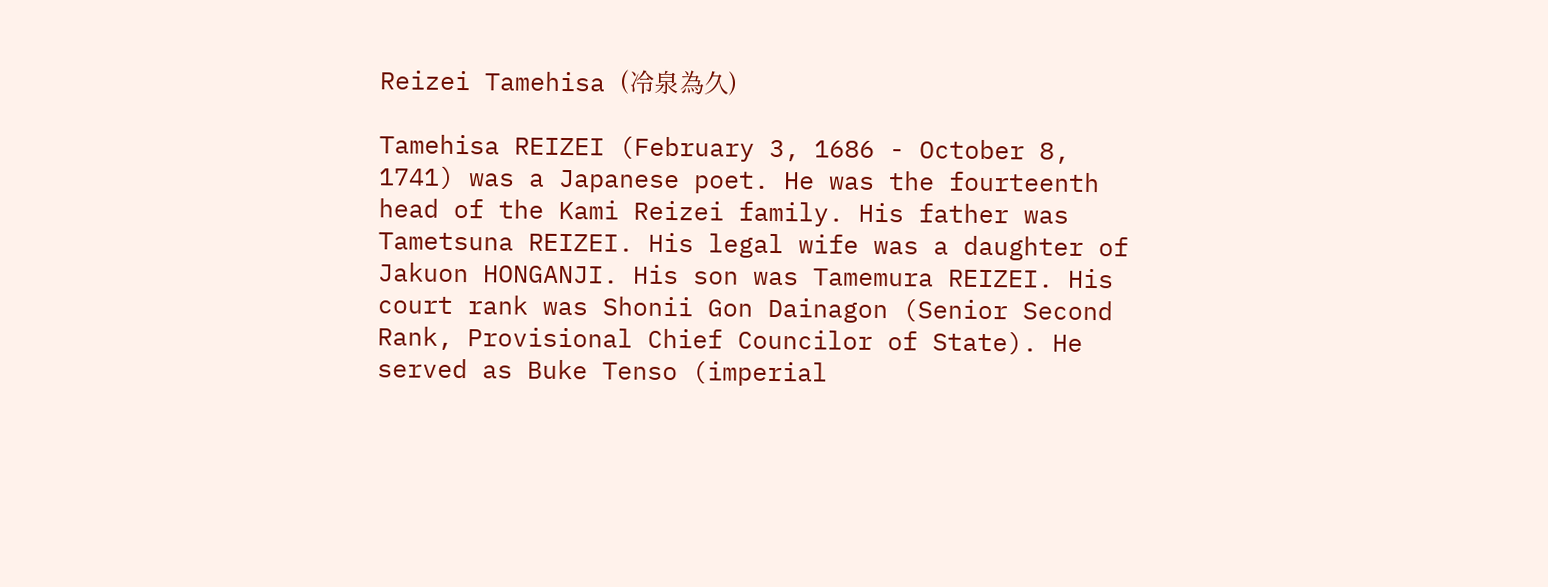Reizei Tamehisa (冷泉為久)

Tamehisa REIZEI (February 3, 1686 - October 8, 1741) was a Japanese poet. He was the fourteenth head of the Kami Reizei family. His father was Tametsuna REIZEI. His legal wife was a daughter of Jakuon HONGANJI. His son was Tamemura REIZEI. His court rank was Shonii Gon Dainagon (Senior Second Rank, Provisional Chief Councilor of State). He served as Buke Tenso (imperial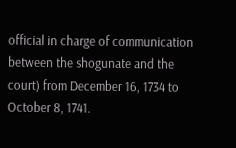official in charge of communication between the shogunate and the court) from December 16, 1734 to October 8, 1741.